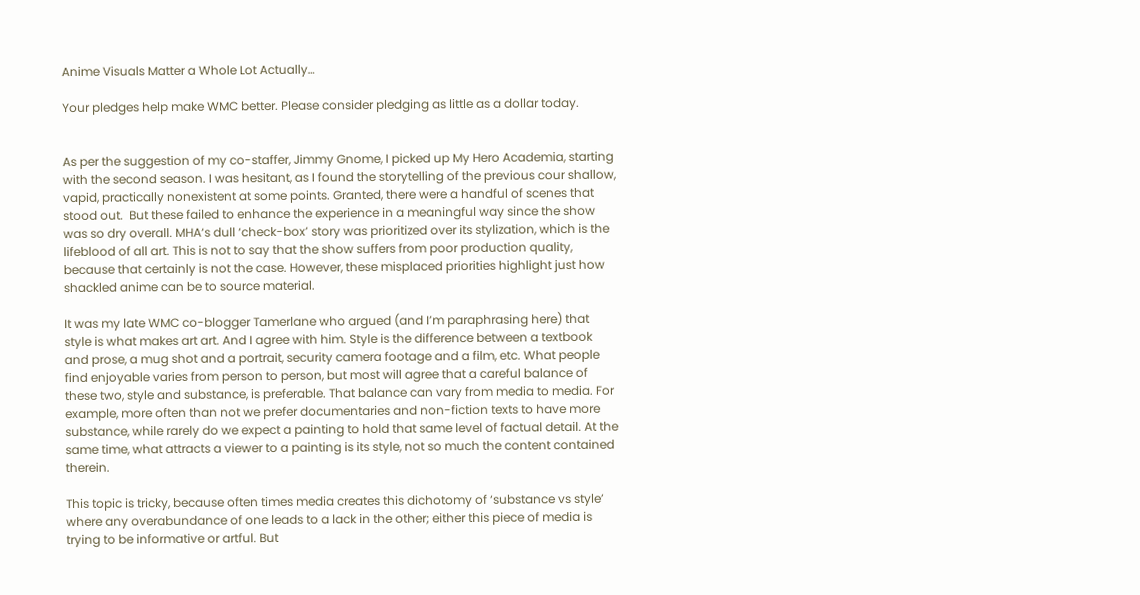Anime Visuals Matter a Whole Lot Actually…

Your pledges help make WMC better. Please consider pledging as little as a dollar today.


As per the suggestion of my co-staffer, Jimmy Gnome, I picked up My Hero Academia, starting with the second season. I was hesitant, as I found the storytelling of the previous cour shallow, vapid, practically nonexistent at some points. Granted, there were a handful of scenes that stood out.  But these failed to enhance the experience in a meaningful way since the show was so dry overall. MHA‘s dull ‘check-box’ story was prioritized over its stylization, which is the lifeblood of all art. This is not to say that the show suffers from poor production quality, because that certainly is not the case. However, these misplaced priorities highlight just how shackled anime can be to source material.

It was my late WMC co-blogger Tamerlane who argued (and I’m paraphrasing here) that style is what makes art art. And I agree with him. Style is the difference between a textbook and prose, a mug shot and a portrait, security camera footage and a film, etc. What people find enjoyable varies from person to person, but most will agree that a careful balance of these two, style and substance, is preferable. That balance can vary from media to media. For example, more often than not we prefer documentaries and non-fiction texts to have more substance, while rarely do we expect a painting to hold that same level of factual detail. At the same time, what attracts a viewer to a painting is its style, not so much the content contained therein.

This topic is tricky, because often times media creates this dichotomy of ‘substance vs style’ where any overabundance of one leads to a lack in the other; either this piece of media is trying to be informative or artful. But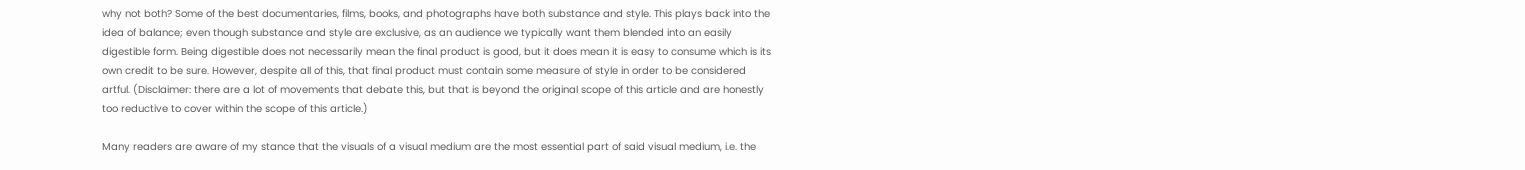why not both? Some of the best documentaries, films, books, and photographs have both substance and style. This plays back into the idea of balance; even though substance and style are exclusive, as an audience we typically want them blended into an easily digestible form. Being digestible does not necessarily mean the final product is good, but it does mean it is easy to consume which is its own credit to be sure. However, despite all of this, that final product must contain some measure of style in order to be considered artful. (Disclaimer: there are a lot of movements that debate this, but that is beyond the original scope of this article and are honestly too reductive to cover within the scope of this article.)

Many readers are aware of my stance that the visuals of a visual medium are the most essential part of said visual medium, i.e. the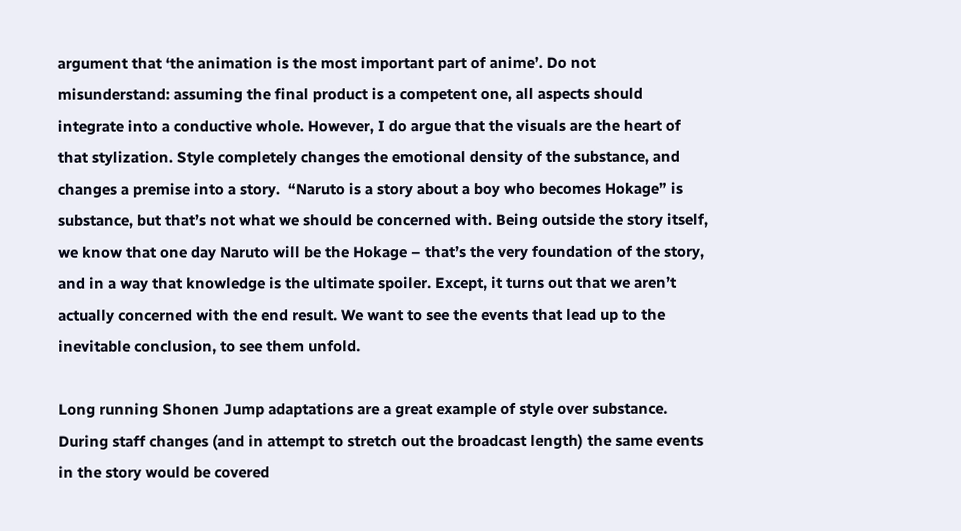argument that ‘the animation is the most important part of anime’. Do not misunderstand: assuming the final product is a competent one, all aspects should integrate into a conductive whole. However, I do argue that the visuals are the heart of that stylization. Style completely changes the emotional density of the substance, and changes a premise into a story.  “Naruto is a story about a boy who becomes Hokage” is substance, but that’s not what we should be concerned with. Being outside the story itself, we know that one day Naruto will be the Hokage – that’s the very foundation of the story, and in a way that knowledge is the ultimate spoiler. Except, it turns out that we aren’t actually concerned with the end result. We want to see the events that lead up to the inevitable conclusion, to see them unfold.

Long running Shonen Jump adaptations are a great example of style over substance. During staff changes (and in attempt to stretch out the broadcast length) the same events in the story would be covered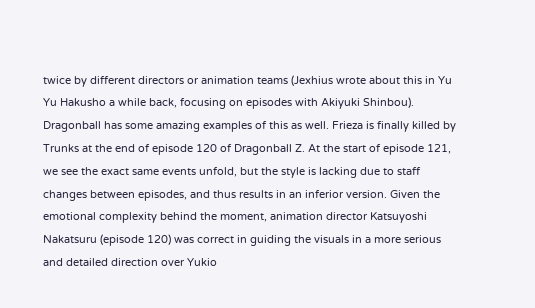twice by different directors or animation teams (Jexhius wrote about this in Yu Yu Hakusho a while back, focusing on episodes with Akiyuki Shinbou). Dragonball has some amazing examples of this as well. Frieza is finally killed by Trunks at the end of episode 120 of Dragonball Z. At the start of episode 121, we see the exact same events unfold, but the style is lacking due to staff  changes between episodes, and thus results in an inferior version. Given the emotional complexity behind the moment, animation director Katsuyoshi Nakatsuru (episode 120) was correct in guiding the visuals in a more serious and detailed direction over Yukio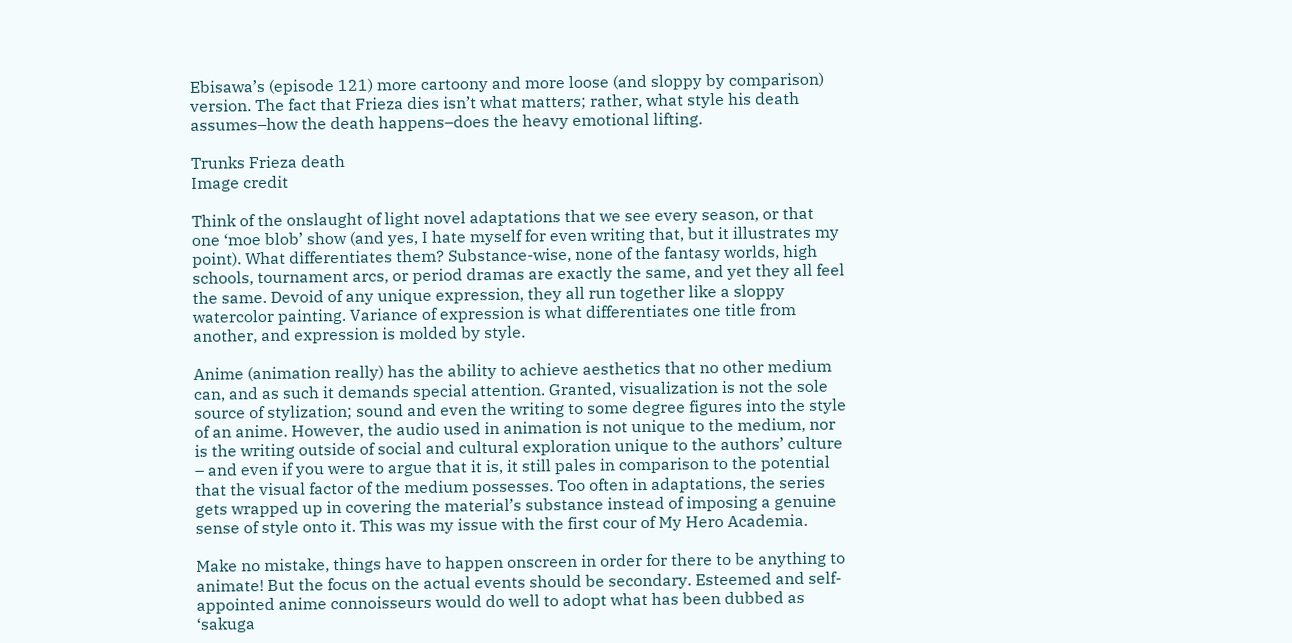Ebisawa’s (episode 121) more cartoony and more loose (and sloppy by comparison) version. The fact that Frieza dies isn’t what matters; rather, what style his death assumes–how the death happens–does the heavy emotional lifting.

Trunks Frieza death
Image credit

Think of the onslaught of light novel adaptations that we see every season, or that one ‘moe blob’ show (and yes, I hate myself for even writing that, but it illustrates my point). What differentiates them? Substance-wise, none of the fantasy worlds, high schools, tournament arcs, or period dramas are exactly the same, and yet they all feel the same. Devoid of any unique expression, they all run together like a sloppy watercolor painting. Variance of expression is what differentiates one title from another, and expression is molded by style.

Anime (animation really) has the ability to achieve aesthetics that no other medium can, and as such it demands special attention. Granted, visualization is not the sole source of stylization; sound and even the writing to some degree figures into the style of an anime. However, the audio used in animation is not unique to the medium, nor is the writing outside of social and cultural exploration unique to the authors’ culture – and even if you were to argue that it is, it still pales in comparison to the potential that the visual factor of the medium possesses. Too often in adaptations, the series gets wrapped up in covering the material’s substance instead of imposing a genuine sense of style onto it. This was my issue with the first cour of My Hero Academia.

Make no mistake, things have to happen onscreen in order for there to be anything to animate! But the focus on the actual events should be secondary. Esteemed and self-appointed anime connoisseurs would do well to adopt what has been dubbed as ‘sakuga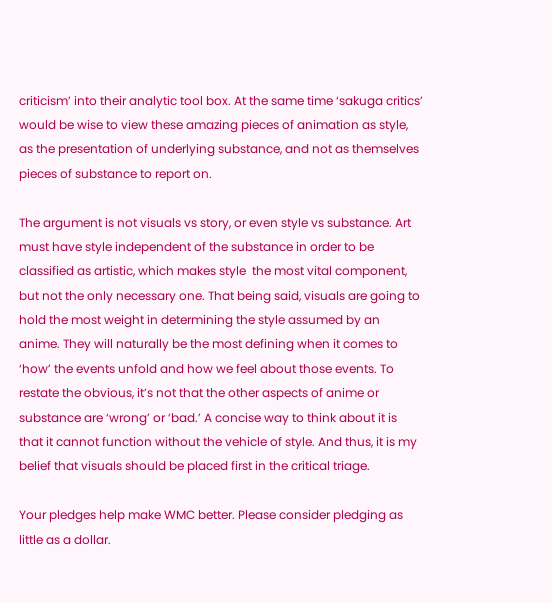criticism’ into their analytic tool box. At the same time ‘sakuga critics’ would be wise to view these amazing pieces of animation as style, as the presentation of underlying substance, and not as themselves pieces of substance to report on.

The argument is not visuals vs story, or even style vs substance. Art must have style independent of the substance in order to be classified as artistic, which makes style  the most vital component, but not the only necessary one. That being said, visuals are going to hold the most weight in determining the style assumed by an anime. They will naturally be the most defining when it comes to ‘how’ the events unfold and how we feel about those events. To restate the obvious, it’s not that the other aspects of anime or substance are ‘wrong’ or ‘bad.’ A concise way to think about it is that it cannot function without the vehicle of style. And thus, it is my belief that visuals should be placed first in the critical triage.

Your pledges help make WMC better. Please consider pledging as little as a dollar.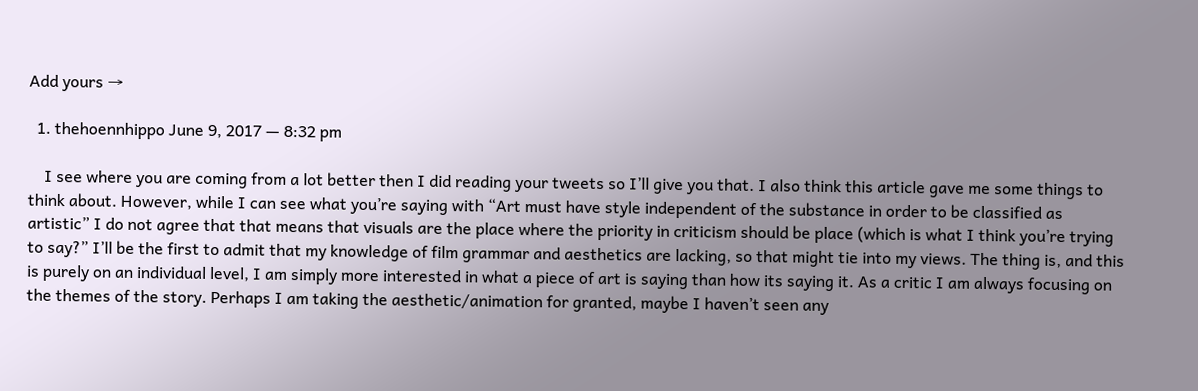Add yours →

  1. thehoennhippo June 9, 2017 — 8:32 pm

    I see where you are coming from a lot better then I did reading your tweets so I’ll give you that. I also think this article gave me some things to think about. However, while I can see what you’re saying with “Art must have style independent of the substance in order to be classified as artistic” I do not agree that that means that visuals are the place where the priority in criticism should be place (which is what I think you’re trying to say?” I’ll be the first to admit that my knowledge of film grammar and aesthetics are lacking, so that might tie into my views. The thing is, and this is purely on an individual level, I am simply more interested in what a piece of art is saying than how its saying it. As a critic I am always focusing on the themes of the story. Perhaps I am taking the aesthetic/animation for granted, maybe I haven’t seen any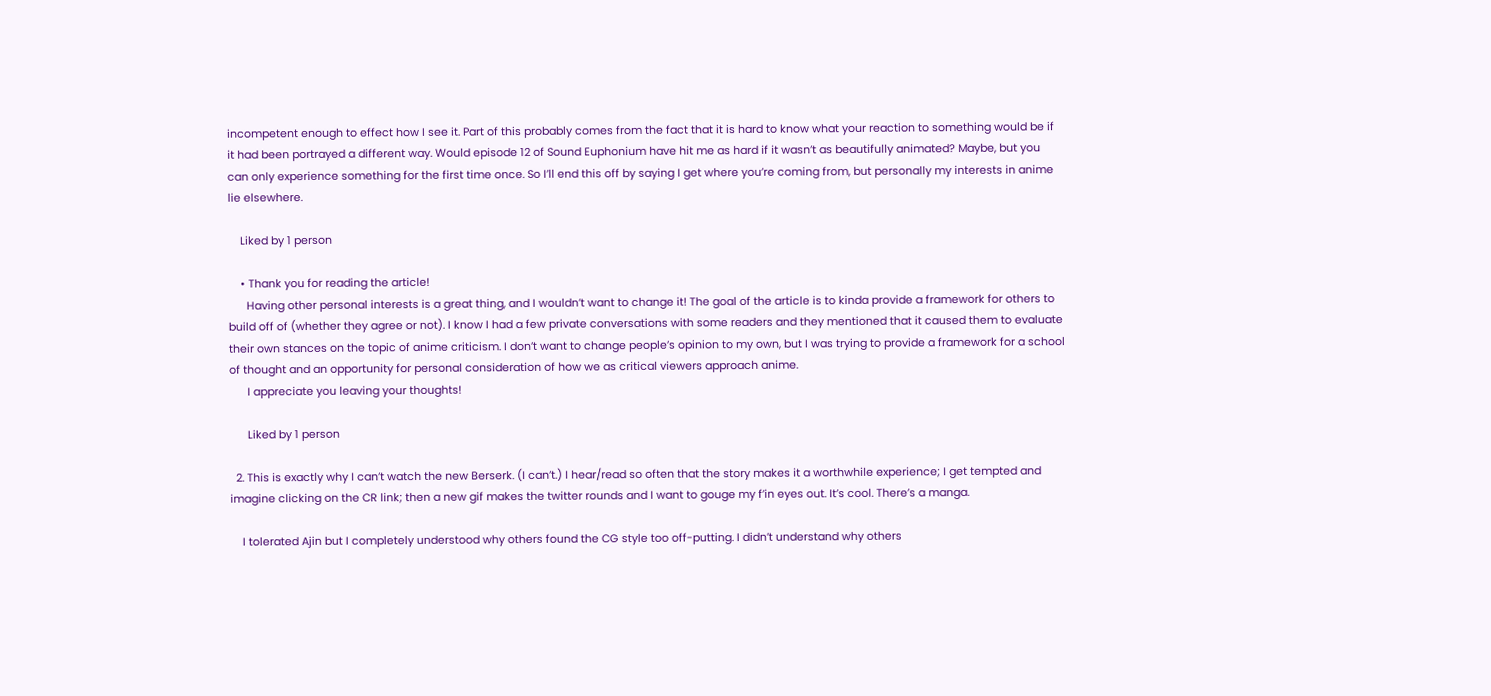incompetent enough to effect how I see it. Part of this probably comes from the fact that it is hard to know what your reaction to something would be if it had been portrayed a different way. Would episode 12 of Sound Euphonium have hit me as hard if it wasn’t as beautifully animated? Maybe, but you can only experience something for the first time once. So I’ll end this off by saying I get where you’re coming from, but personally my interests in anime lie elsewhere.

    Liked by 1 person

    • Thank you for reading the article!
      Having other personal interests is a great thing, and I wouldn’t want to change it! The goal of the article is to kinda provide a framework for others to build off of (whether they agree or not). I know I had a few private conversations with some readers and they mentioned that it caused them to evaluate their own stances on the topic of anime criticism. I don’t want to change people’s opinion to my own, but I was trying to provide a framework for a school of thought and an opportunity for personal consideration of how we as critical viewers approach anime.
      I appreciate you leaving your thoughts!

      Liked by 1 person

  2. This is exactly why I can’t watch the new Berserk. (I can’t.) I hear/read so often that the story makes it a worthwhile experience; I get tempted and imagine clicking on the CR link; then a new gif makes the twitter rounds and I want to gouge my f’in eyes out. It’s cool. There’s a manga.

    I tolerated Ajin but I completely understood why others found the CG style too off-putting. I didn’t understand why others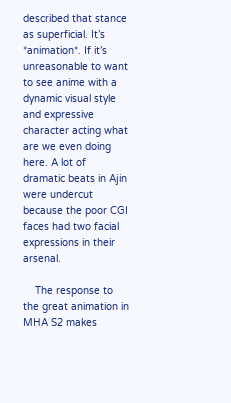described that stance as superficial. It’s *animation*. If it’s unreasonable to want to see anime with a dynamic visual style and expressive character acting what are we even doing here. A lot of dramatic beats in Ajin were undercut because the poor CGI faces had two facial expressions in their arsenal.

    The response to the great animation in MHA S2 makes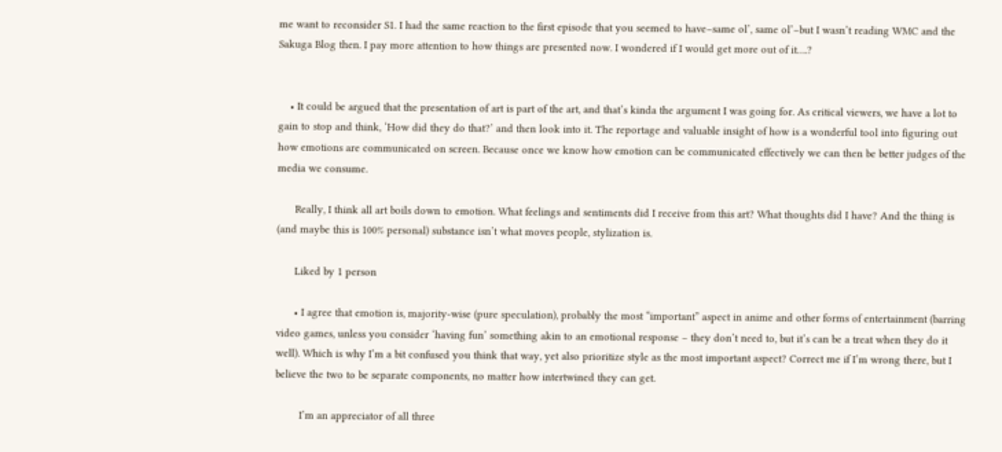me want to reconsider S1. I had the same reaction to the first episode that you seemed to have–same ol’, same ol’–but I wasn’t reading WMC and the Sakuga Blog then. I pay more attention to how things are presented now. I wondered if I would get more out of it….?


    • It could be argued that the presentation of art is part of the art, and that’s kinda the argument I was going for. As critical viewers, we have a lot to gain to stop and think, ‘How did they do that?’ and then look into it. The reportage and valuable insight of how is a wonderful tool into figuring out how emotions are communicated on screen. Because once we know how emotion can be communicated effectively we can then be better judges of the media we consume.

      Really, I think all art boils down to emotion. What feelings and sentiments did I receive from this art? What thoughts did I have? And the thing is (and maybe this is 100% personal) substance isn’t what moves people, stylization is.

      Liked by 1 person

      • I agree that emotion is, majority-wise (pure speculation), probably the most “important” aspect in anime and other forms of entertainment (barring video games, unless you consider ‘having fun’ something akin to an emotional response – they don’t need to, but it’s can be a treat when they do it well). Which is why I’m a bit confused you think that way, yet also prioritize style as the most important aspect? Correct me if I’m wrong there, but I believe the two to be separate components, no matter how intertwined they can get.

        I’m an appreciator of all three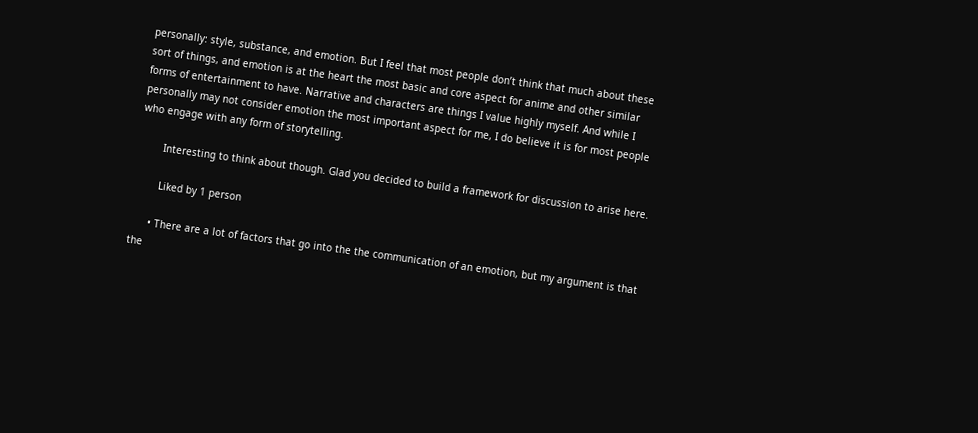personally: style, substance, and emotion. But I feel that most people don’t think that much about these sort of things, and emotion is at the heart the most basic and core aspect for anime and other similar forms of entertainment to have. Narrative and characters are things I value highly myself. And while I personally may not consider emotion the most important aspect for me, I do believe it is for most people who engage with any form of storytelling.

        Interesting to think about though. Glad you decided to build a framework for discussion to arise here.

        Liked by 1 person

      • There are a lot of factors that go into the the communication of an emotion, but my argument is that the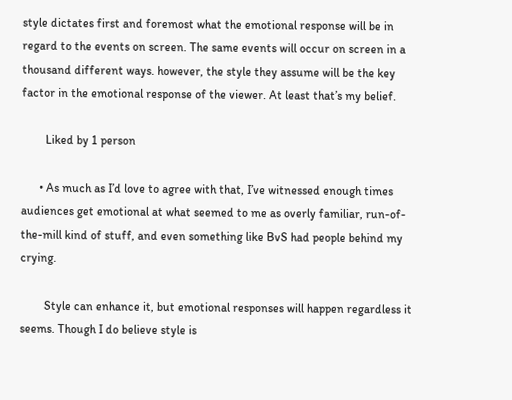style dictates first and foremost what the emotional response will be in regard to the events on screen. The same events will occur on screen in a thousand different ways. however, the style they assume will be the key factor in the emotional response of the viewer. At least that’s my belief.

        Liked by 1 person

      • As much as I’d love to agree with that, I’ve witnessed enough times audiences get emotional at what seemed to me as overly familiar, run-of-the-mill kind of stuff, and even something like BvS had people behind my crying.

        Style can enhance it, but emotional responses will happen regardless it seems. Though I do believe style is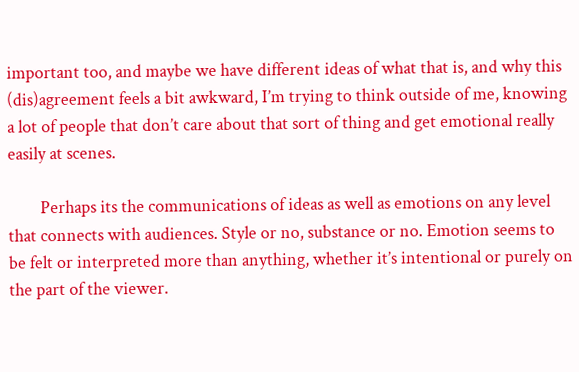important too, and maybe we have different ideas of what that is, and why this (dis)agreement feels a bit awkward, I’m trying to think outside of me, knowing a lot of people that don’t care about that sort of thing and get emotional really easily at scenes.

        Perhaps its the communications of ideas as well as emotions on any level that connects with audiences. Style or no, substance or no. Emotion seems to be felt or interpreted more than anything, whether it’s intentional or purely on the part of the viewer.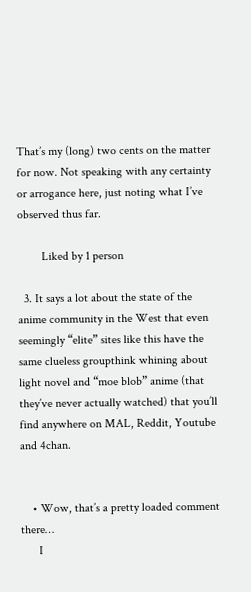That’s my (long) two cents on the matter for now. Not speaking with any certainty or arrogance here, just noting what I’ve observed thus far.

        Liked by 1 person

  3. It says a lot about the state of the anime community in the West that even seemingly “elite” sites like this have the same clueless groupthink whining about light novel and “moe blob” anime (that they’ve never actually watched) that you’ll find anywhere on MAL, Reddit, Youtube and 4chan.


    • Wow, that’s a pretty loaded comment there…
      I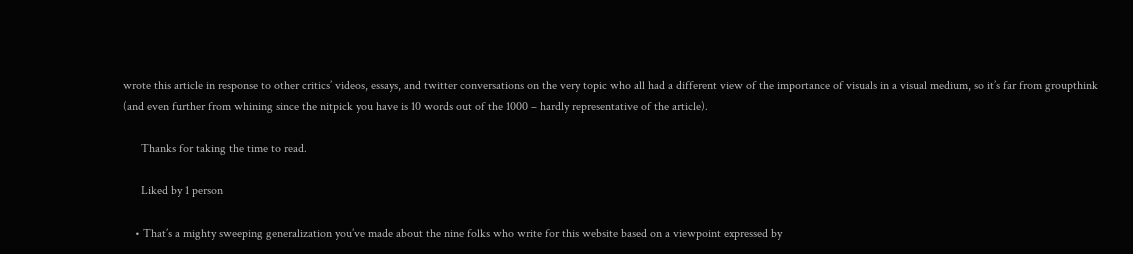wrote this article in response to other critics’ videos, essays, and twitter conversations on the very topic who all had a different view of the importance of visuals in a visual medium, so it’s far from groupthink (and even further from whining since the nitpick you have is 10 words out of the 1000 – hardly representative of the article).

      Thanks for taking the time to read.

      Liked by 1 person

    • That’s a mighty sweeping generalization you’ve made about the nine folks who write for this website based on a viewpoint expressed by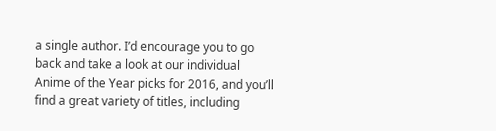a single author. I’d encourage you to go back and take a look at our individual Anime of the Year picks for 2016, and you’ll find a great variety of titles, including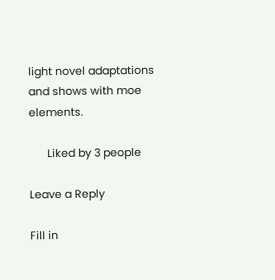light novel adaptations and shows with moe elements.

      Liked by 3 people

Leave a Reply

Fill in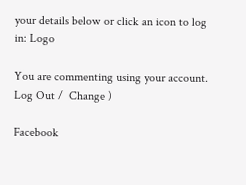your details below or click an icon to log in: Logo

You are commenting using your account. Log Out /  Change )

Facebook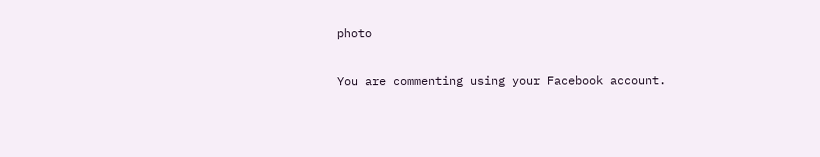photo

You are commenting using your Facebook account.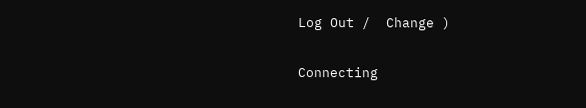Log Out /  Change )

Connecting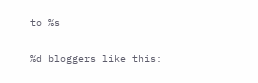to %s

%d bloggers like this: